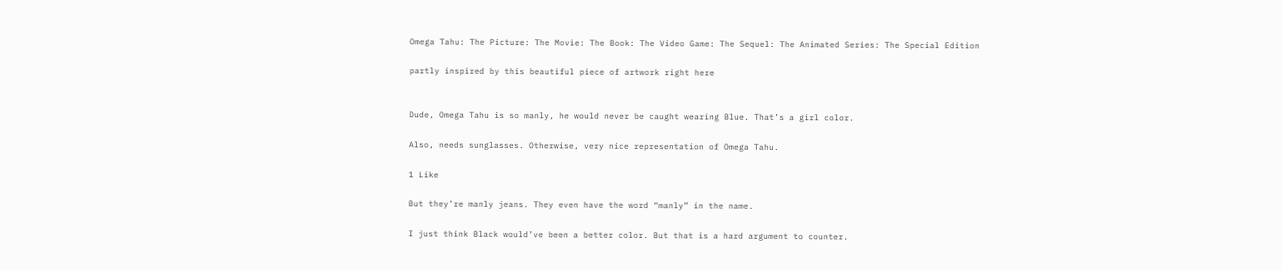Omega Tahu: The Picture: The Movie: The Book: The Video Game: The Sequel: The Animated Series: The Special Edition

partly inspired by this beautiful piece of artwork right here


Dude, Omega Tahu is so manly, he would never be caught wearing Blue. That’s a girl color.

Also, needs sunglasses. Otherwise, very nice representation of Omega Tahu.

1 Like

But they’re manly jeans. They even have the word “manly” in the name.

I just think Black would’ve been a better color. But that is a hard argument to counter.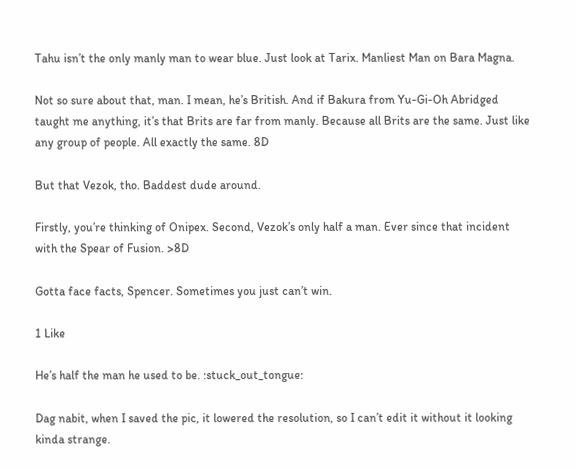Tahu isn’t the only manly man to wear blue. Just look at Tarix. Manliest Man on Bara Magna.

Not so sure about that, man. I mean, he’s British. And if Bakura from Yu-Gi-Oh Abridged taught me anything, it’s that Brits are far from manly. Because all Brits are the same. Just like any group of people. All exactly the same. 8D

But that Vezok, tho. Baddest dude around.

Firstly, you’re thinking of Onipex. Second, Vezok’s only half a man. Ever since that incident with the Spear of Fusion. >8D

Gotta face facts, Spencer. Sometimes you just can’t win.

1 Like

He’s half the man he used to be. :stuck_out_tongue:

Dag nabit, when I saved the pic, it lowered the resolution, so I can’t edit it without it looking kinda strange.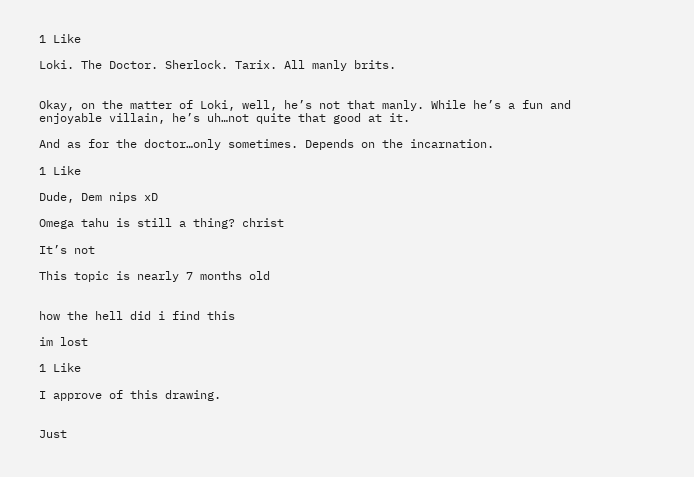1 Like

Loki. The Doctor. Sherlock. Tarix. All manly brits.


Okay, on the matter of Loki, well, he’s not that manly. While he’s a fun and enjoyable villain, he’s uh…not quite that good at it.

And as for the doctor…only sometimes. Depends on the incarnation.

1 Like

Dude, Dem nips xD

Omega tahu is still a thing? christ

It’s not

This topic is nearly 7 months old


how the hell did i find this

im lost

1 Like

I approve of this drawing.


Just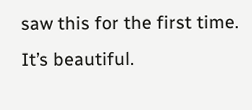saw this for the first time.
It’s beautiful.